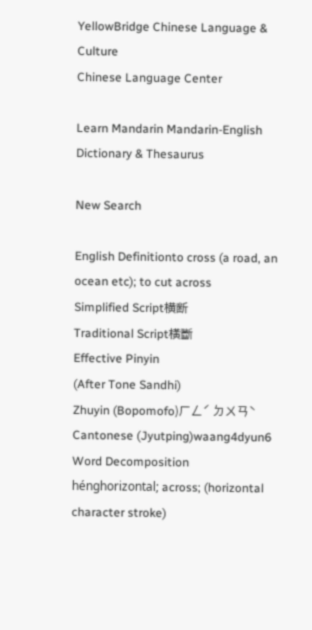YellowBridge Chinese Language & Culture
Chinese Language Center

Learn Mandarin Mandarin-English Dictionary & Thesaurus

New Search

English Definitionto cross (a road, an ocean etc); to cut across
Simplified Script横断
Traditional Script橫斷
Effective Pinyin
(After Tone Sandhi)
Zhuyin (Bopomofo)ㄏㄥˊ ㄉㄨㄢˋ
Cantonese (Jyutping)waang4dyun6
Word Decomposition
hénghorizontal; across; (horizontal character stroke)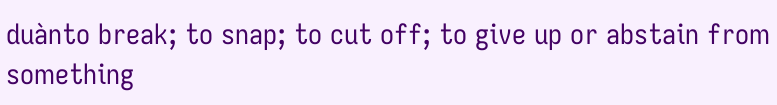duànto break; to snap; to cut off; to give up or abstain from something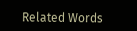Related Words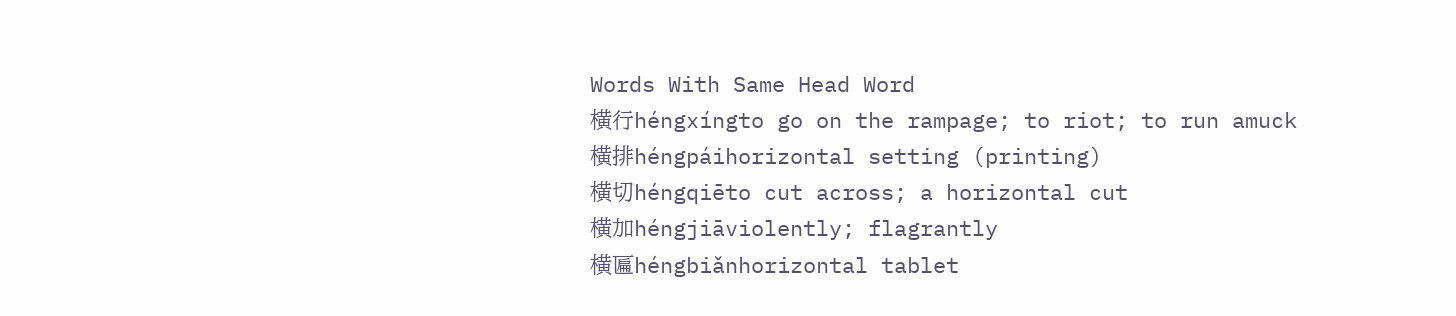Words With Same Head Word
横行héngxíngto go on the rampage; to riot; to run amuck
横排héngpáihorizontal setting (printing)
横切héngqiēto cut across; a horizontal cut
横加héngjiāviolently; flagrantly
横匾héngbiǎnhorizontal tablet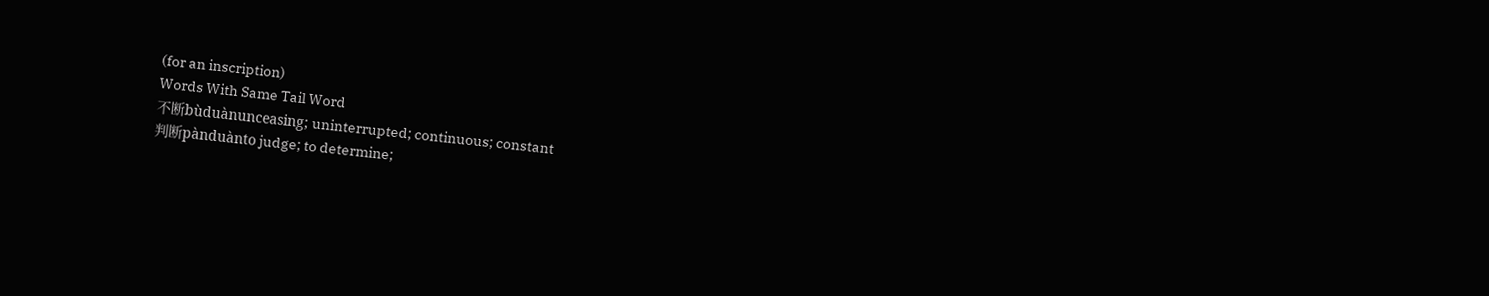(for an inscription)
Words With Same Tail Word
不断bùduànunceasing; uninterrupted; continuous; constant
判断pànduànto judge; to determine;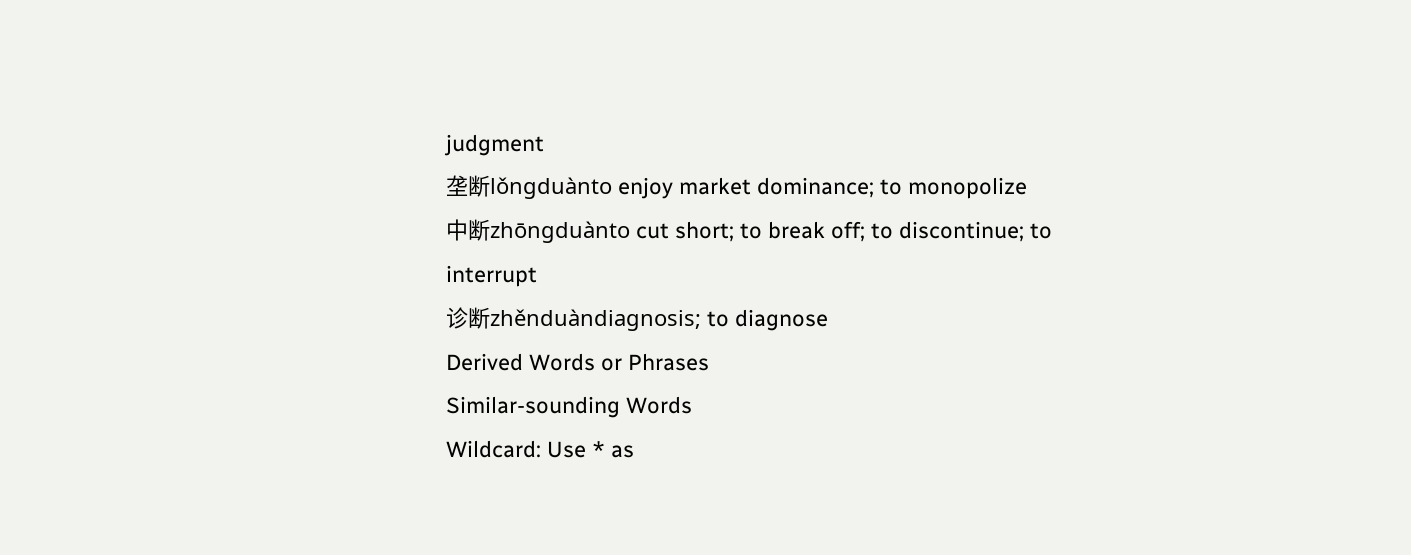judgment
垄断lǒngduànto enjoy market dominance; to monopolize
中断zhōngduànto cut short; to break off; to discontinue; to interrupt
诊断zhěnduàndiagnosis; to diagnose
Derived Words or Phrases
Similar-sounding Words
Wildcard: Use * as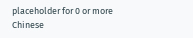placeholder for 0 or more
Chinese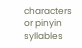characters or pinyin syllables